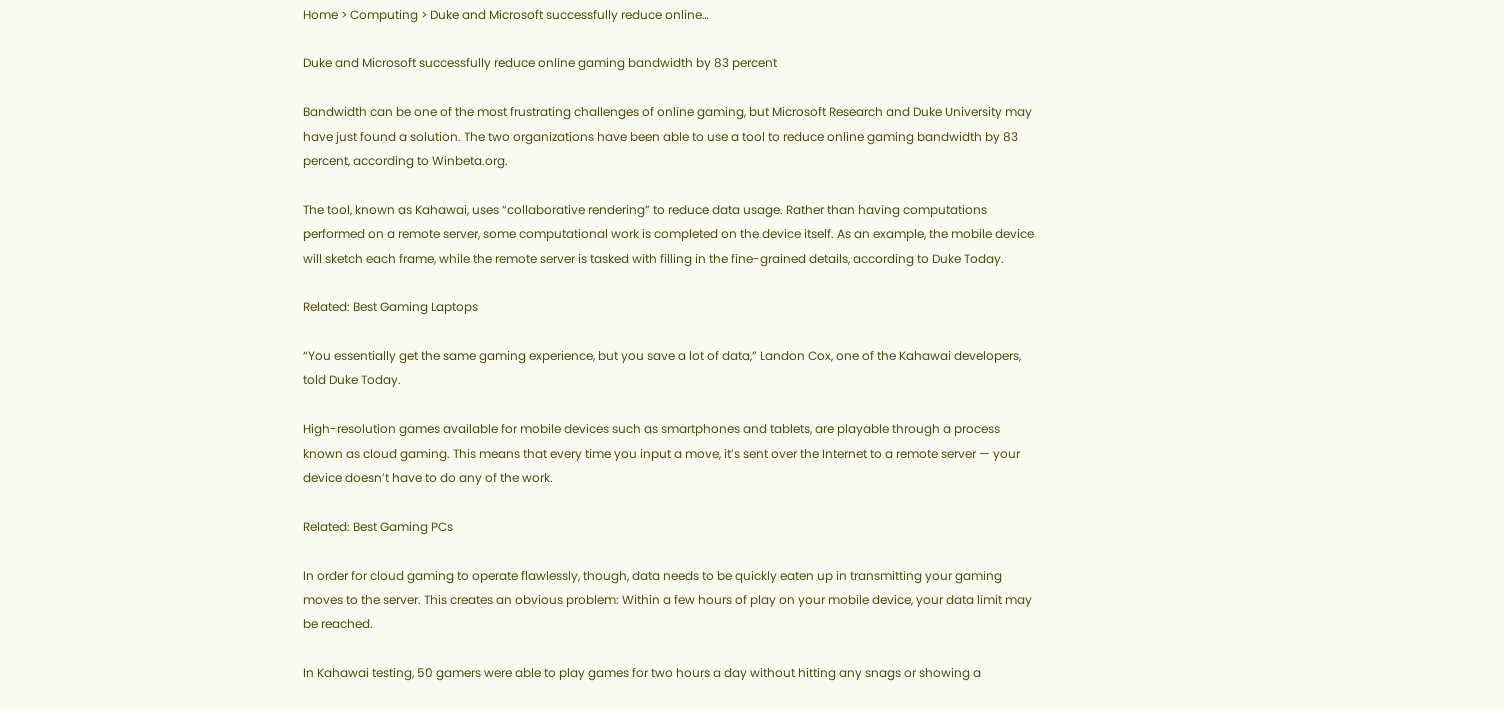Home > Computing > Duke and Microsoft successfully reduce online…

Duke and Microsoft successfully reduce online gaming bandwidth by 83 percent

Bandwidth can be one of the most frustrating challenges of online gaming, but Microsoft Research and Duke University may have just found a solution. The two organizations have been able to use a tool to reduce online gaming bandwidth by 83 percent, according to Winbeta.org.

The tool, known as Kahawai, uses “collaborative rendering” to reduce data usage. Rather than having computations performed on a remote server, some computational work is completed on the device itself. As an example, the mobile device will sketch each frame, while the remote server is tasked with filling in the fine-grained details, according to Duke Today.

Related: Best Gaming Laptops

“You essentially get the same gaming experience, but you save a lot of data,” Landon Cox, one of the Kahawai developers, told Duke Today.

High-resolution games available for mobile devices such as smartphones and tablets, are playable through a process known as cloud gaming. This means that every time you input a move, it’s sent over the Internet to a remote server — your device doesn’t have to do any of the work.

Related: Best Gaming PCs

In order for cloud gaming to operate flawlessly, though, data needs to be quickly eaten up in transmitting your gaming moves to the server. This creates an obvious problem: Within a few hours of play on your mobile device, your data limit may be reached.

In Kahawai testing, 50 gamers were able to play games for two hours a day without hitting any snags or showing a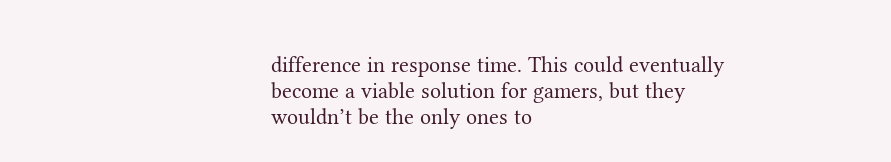difference in response time. This could eventually become a viable solution for gamers, but they wouldn’t be the only ones to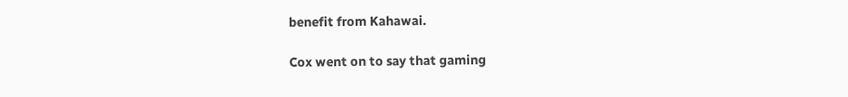benefit from Kahawai.

Cox went on to say that gaming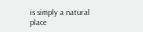is simply a natural place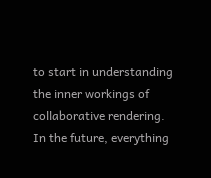to start in understanding the inner workings of collaborative rendering. In the future, everything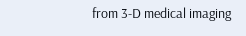from 3-D medical imaging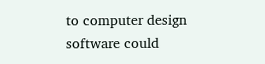to computer design software could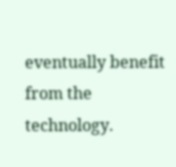eventually benefit from the technology.